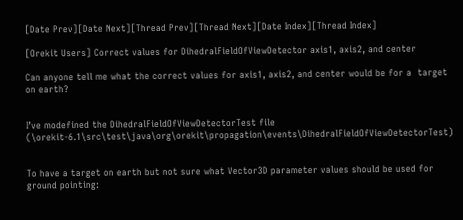[Date Prev][Date Next][Thread Prev][Thread Next][Date Index][Thread Index]

[Orekit Users] Correct values for DihedralFieldOfViewDetector axis1, axis2, and center

Can anyone tell me what the correct values for axis1, axis2, and center would be for a  target on earth?


I’ve modefined the DihedralFieldOfViewDetectorTest file (\orekit-6.1\src\test\java\org\orekit\propagation\events\DihedralFieldOfViewDetectorTest)


To have a target on earth but not sure what Vector3D parameter values should be used for ground pointing: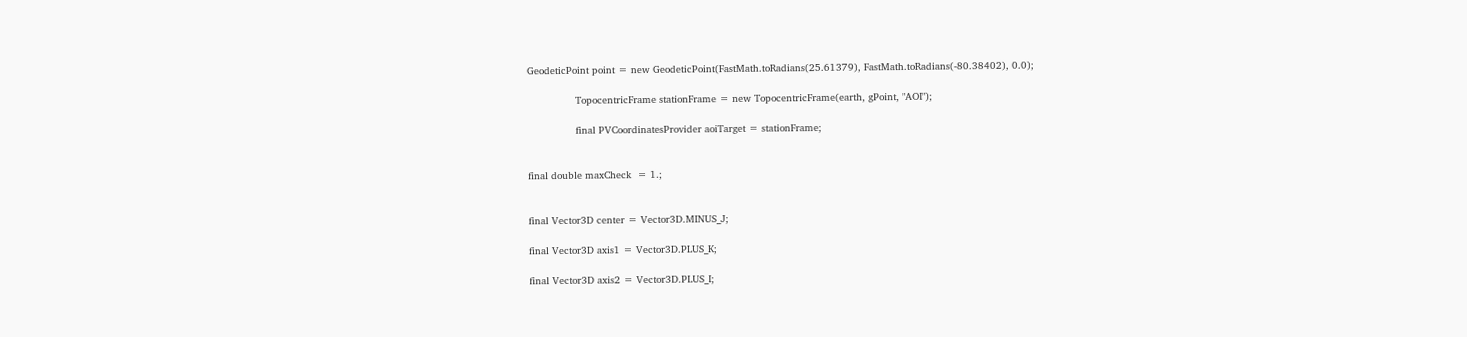GeodeticPoint point = new GeodeticPoint(FastMath.toRadians(25.61379), FastMath.toRadians(-80.38402), 0.0);

                TopocentricFrame stationFrame = new TopocentricFrame(earth, gPoint, "AOI");

                final PVCoordinatesProvider aoiTarget = stationFrame;


final double maxCheck  = 1.;


final Vector3D center = Vector3D.MINUS_J;

final Vector3D axis1 = Vector3D.PLUS_K;

final Vector3D axis2 = Vector3D.PLUS_I;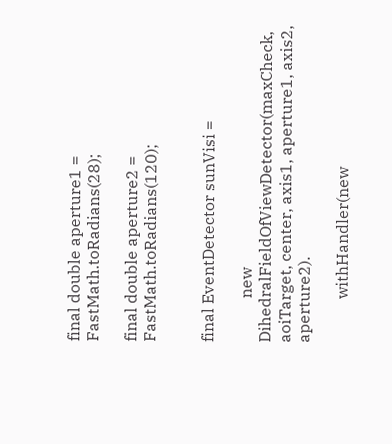final double aperture1 = FastMath.toRadians(28);

final double aperture2 = FastMath.toRadians(120);


final EventDetector sunVisi =

           new DihedralFieldOfViewDetector(maxCheck, aoiTarget, center, axis1, aperture1, axis2, aperture2).

           withHandler(new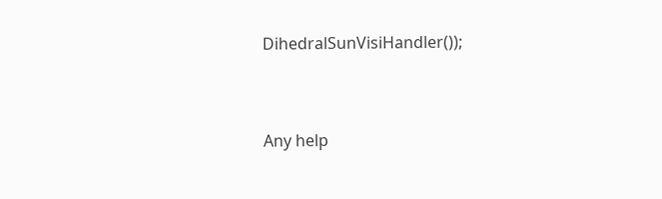DihedralSunVisiHandler());


Any help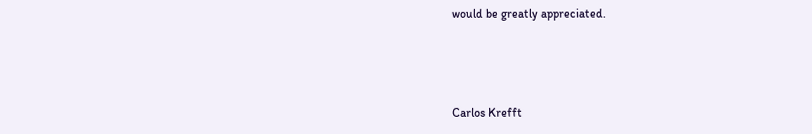would be greatly appreciated.



Carlos Krefft